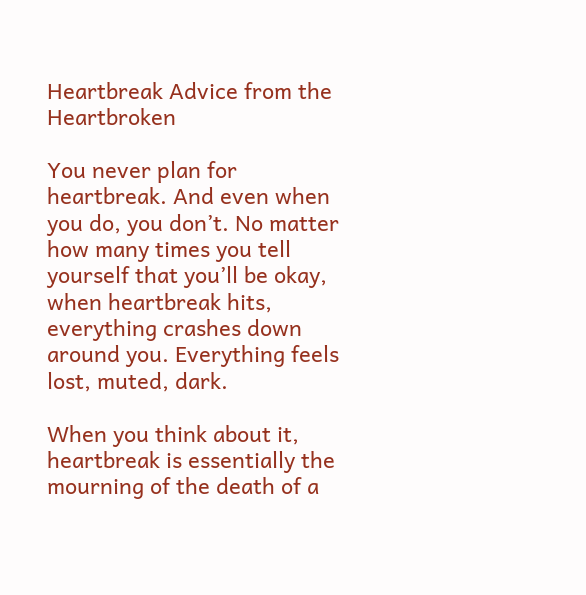Heartbreak Advice from the Heartbroken

You never plan for heartbreak. And even when you do, you don’t. No matter how many times you tell yourself that you’ll be okay, when heartbreak hits, everything crashes down around you. Everything feels lost, muted, dark.

When you think about it, heartbreak is essentially the mourning of the death of a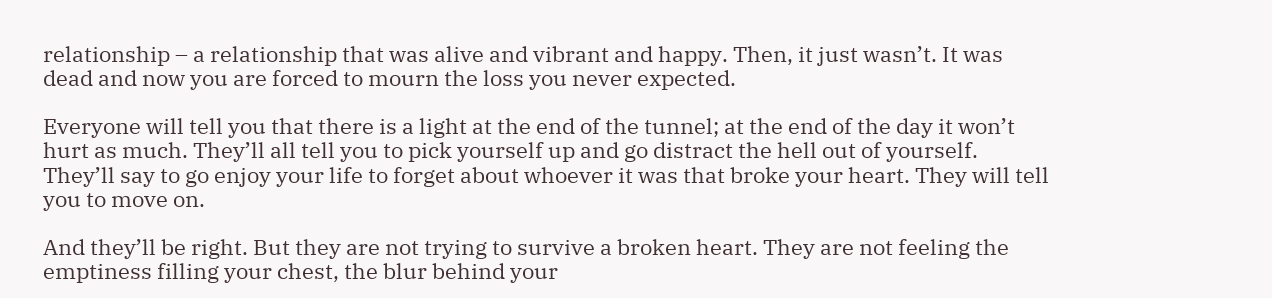relationship – a relationship that was alive and vibrant and happy. Then, it just wasn’t. It was dead and now you are forced to mourn the loss you never expected.

Everyone will tell you that there is a light at the end of the tunnel; at the end of the day it won’t hurt as much. They’ll all tell you to pick yourself up and go distract the hell out of yourself. They’ll say to go enjoy your life to forget about whoever it was that broke your heart. They will tell you to move on.

And they’ll be right. But they are not trying to survive a broken heart. They are not feeling the emptiness filling your chest, the blur behind your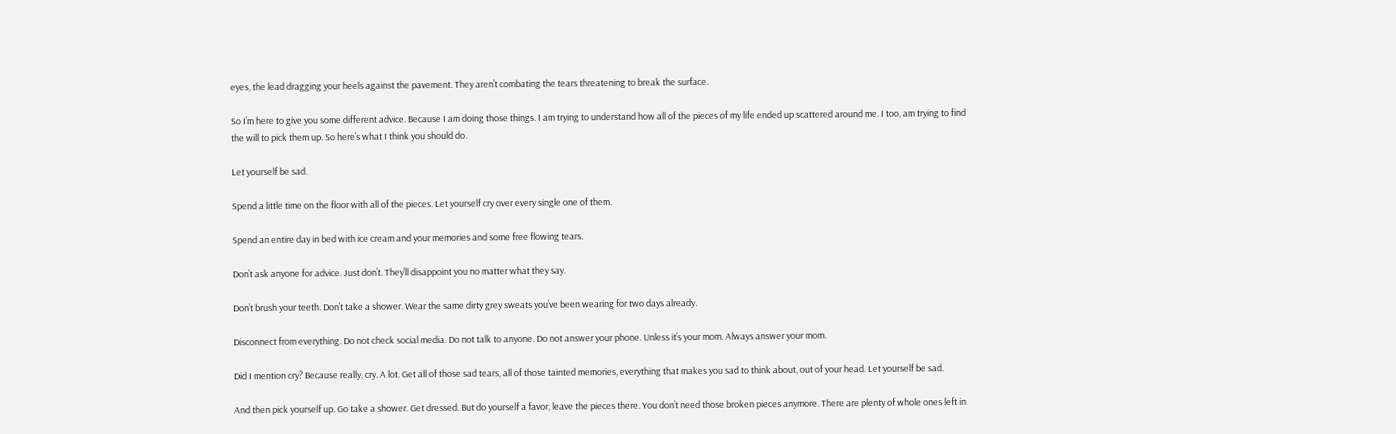eyes, the lead dragging your heels against the pavement. They aren’t combating the tears threatening to break the surface.

So I’m here to give you some different advice. Because I am doing those things. I am trying to understand how all of the pieces of my life ended up scattered around me. I too, am trying to find the will to pick them up. So here’s what I think you should do.

Let yourself be sad.

Spend a little time on the floor with all of the pieces. Let yourself cry over every single one of them.

Spend an entire day in bed with ice cream and your memories and some free flowing tears.

Don’t ask anyone for advice. Just don’t. They’ll disappoint you no matter what they say.

Don’t brush your teeth. Don’t take a shower. Wear the same dirty grey sweats you’ve been wearing for two days already.

Disconnect from everything. Do not check social media. Do not talk to anyone. Do not answer your phone. Unless it’s your mom. Always answer your mom.

Did I mention cry? Because really, cry. A lot. Get all of those sad tears, all of those tainted memories, everything that makes you sad to think about, out of your head. Let yourself be sad.

And then pick yourself up. Go take a shower. Get dressed. But do yourself a favor, leave the pieces there. You don’t need those broken pieces anymore. There are plenty of whole ones left in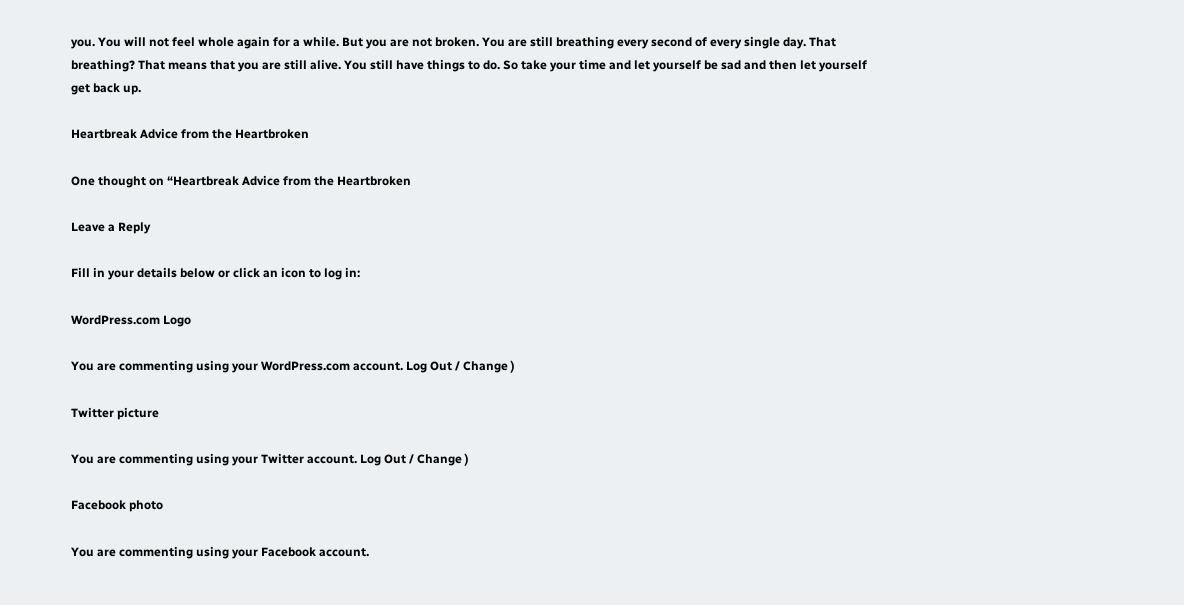you. You will not feel whole again for a while. But you are not broken. You are still breathing every second of every single day. That breathing? That means that you are still alive. You still have things to do. So take your time and let yourself be sad and then let yourself get back up.

Heartbreak Advice from the Heartbroken

One thought on “Heartbreak Advice from the Heartbroken

Leave a Reply

Fill in your details below or click an icon to log in:

WordPress.com Logo

You are commenting using your WordPress.com account. Log Out / Change )

Twitter picture

You are commenting using your Twitter account. Log Out / Change )

Facebook photo

You are commenting using your Facebook account.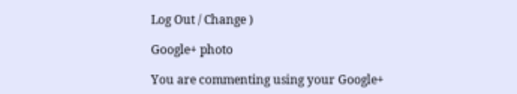Log Out / Change )

Google+ photo

You are commenting using your Google+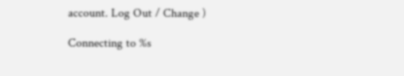account. Log Out / Change )

Connecting to %s